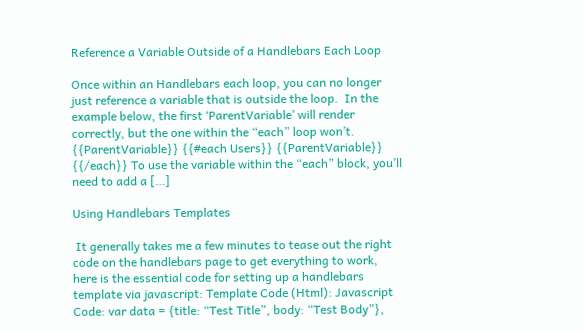Reference a Variable Outside of a Handlebars Each Loop

Once within an Handlebars each loop, you can no longer just reference a variable that is outside the loop.  In the example below, the first ‘ParentVariable’ will render correctly, but the one within the “each” loop won’t.  {{ParentVariable}} {{#each Users}} {{ParentVariable}} {{/each}} To use the variable within the “each” block, you’ll need to add a […]

Using Handlebars Templates

 It generally takes me a few minutes to tease out the right code on the handlebars page to get everything to work, here is the essential code for setting up a handlebars template via javascript: Template Code (Html): Javascript Code: var data = {title: “Test Title”, body: “Test Body”},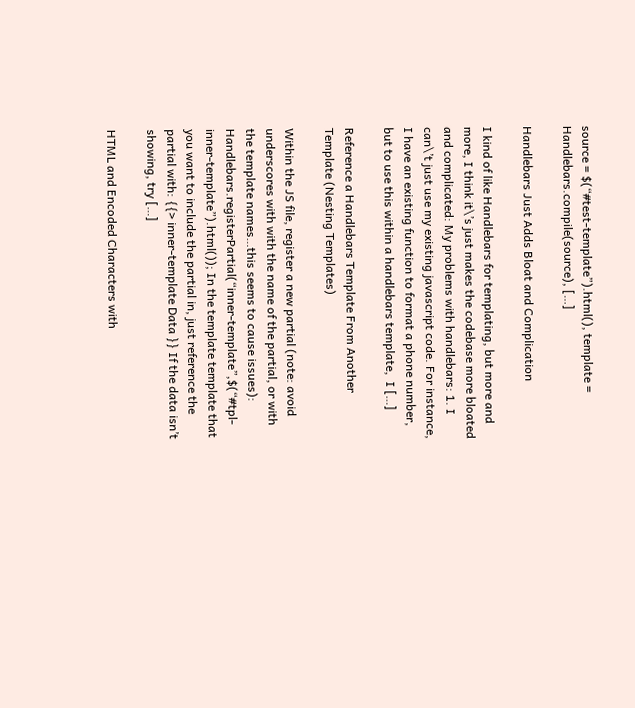source = $(“#test-template”).html(), template = Handlebars.compile(source), […]

Handlebars Just Adds Bloat and Complication

I kind of like Handlebars for templating, but more and more, I think it\’s just makes the codebase more bloated and complicated: My problems with handlebars: 1. I can\’t just use my existing javascript code. For instance, I have an existing function to format a phone number, but to use this within a handlebars template,  I […]

Reference a Handlebars Template From Another Template (Nesting Templates)

Within the JS file, register a new partial (note: avoid underscores with with the name of the partial, or with the template names…this seems to cause issues): Handlebars.registerPartial(“inner-template”,$(“#tpl-inner-template”).html()); In the template template that you want to include the partial in, just reference the partial with: {{> inner-template Data }} If the data isn’t showing, try […]

HTML and Encoded Characters with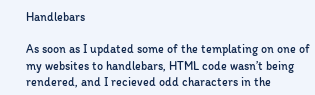Handlebars

As soon as I updated some of the templating on one of my websites to handlebars, HTML code wasn’t being rendered, and I recieved odd characters in the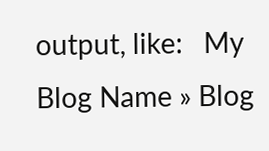output, like:   My Blog Name » Blog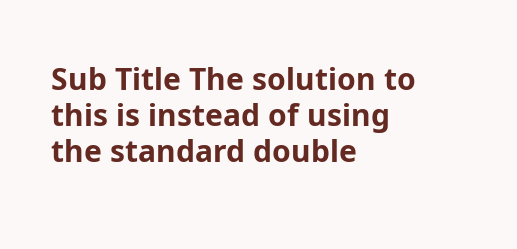Sub Title The solution to this is instead of using the standard double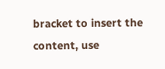bracket to insert the content, use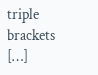triple brackets […]